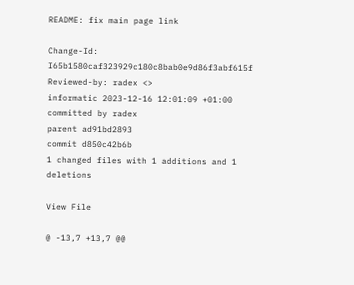README: fix main page link

Change-Id: I65b1580caf323929c180c8bab0e9d86f3abf615f
Reviewed-by: radex <>
informatic 2023-12-16 12:01:09 +01:00 committed by radex
parent ad91bd2893
commit d850c42b6b
1 changed files with 1 additions and 1 deletions

View File

@ -13,7 +13,7 @@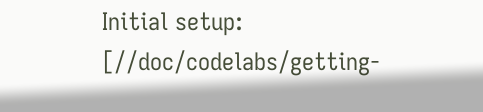Initial setup: [//doc/codelabs/getting-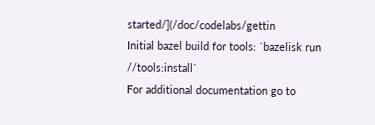started/](/doc/codelabs/gettin
Initial bazel build for tools: `bazelisk run //tools:install`
For additional documentation go to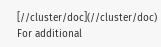[//cluster/doc](//cluster/doc)
For additional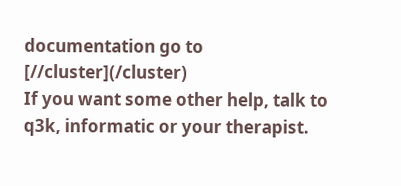documentation go to [//cluster](/cluster)
If you want some other help, talk to q3k, informatic or your therapist.